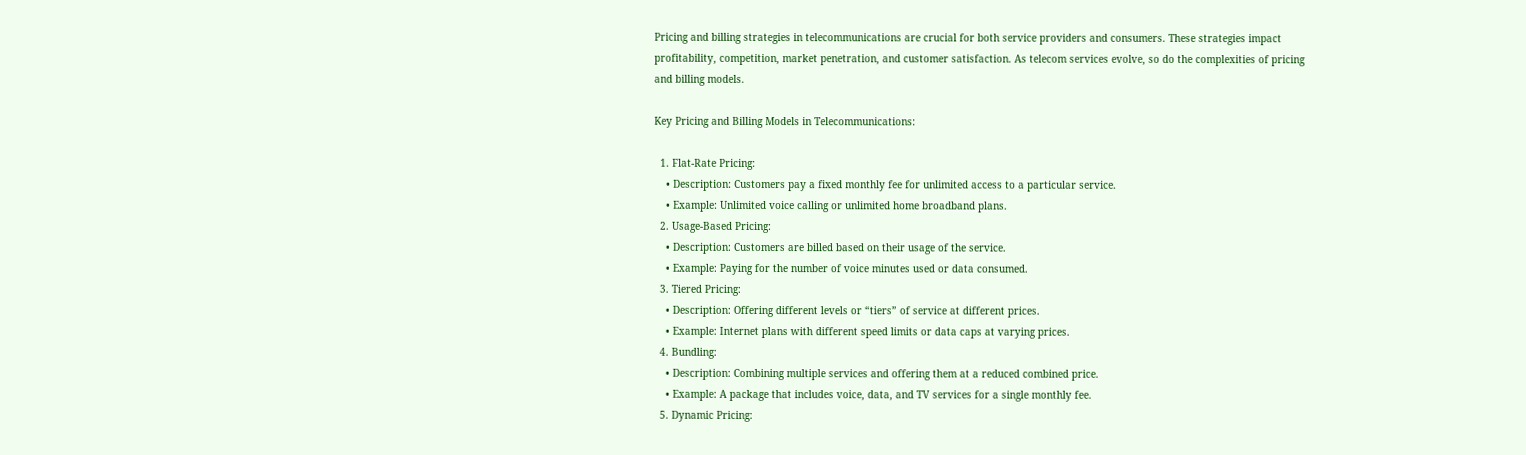Pricing and billing strategies in telecommunications are crucial for both service providers and consumers. These strategies impact profitability, competition, market penetration, and customer satisfaction. As telecom services evolve, so do the complexities of pricing and billing models.

Key Pricing and Billing Models in Telecommunications:

  1. Flat-Rate Pricing:
    • Description: Customers pay a fixed monthly fee for unlimited access to a particular service.
    • Example: Unlimited voice calling or unlimited home broadband plans.
  2. Usage-Based Pricing:
    • Description: Customers are billed based on their usage of the service.
    • Example: Paying for the number of voice minutes used or data consumed.
  3. Tiered Pricing:
    • Description: Offering different levels or “tiers” of service at different prices.
    • Example: Internet plans with different speed limits or data caps at varying prices.
  4. Bundling:
    • Description: Combining multiple services and offering them at a reduced combined price.
    • Example: A package that includes voice, data, and TV services for a single monthly fee.
  5. Dynamic Pricing: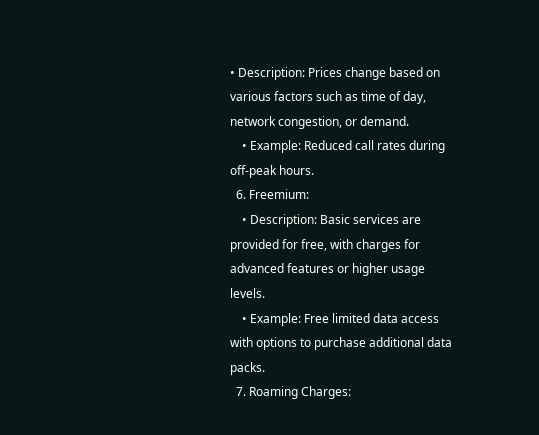• Description: Prices change based on various factors such as time of day, network congestion, or demand.
    • Example: Reduced call rates during off-peak hours.
  6. Freemium:
    • Description: Basic services are provided for free, with charges for advanced features or higher usage levels.
    • Example: Free limited data access with options to purchase additional data packs.
  7. Roaming Charges: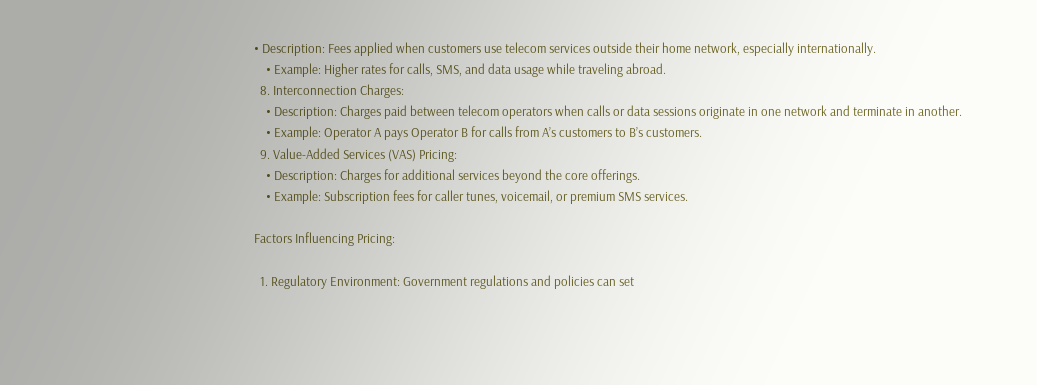• Description: Fees applied when customers use telecom services outside their home network, especially internationally.
    • Example: Higher rates for calls, SMS, and data usage while traveling abroad.
  8. Interconnection Charges:
    • Description: Charges paid between telecom operators when calls or data sessions originate in one network and terminate in another.
    • Example: Operator A pays Operator B for calls from A’s customers to B’s customers.
  9. Value-Added Services (VAS) Pricing:
    • Description: Charges for additional services beyond the core offerings.
    • Example: Subscription fees for caller tunes, voicemail, or premium SMS services.

Factors Influencing Pricing:

  1. Regulatory Environment: Government regulations and policies can set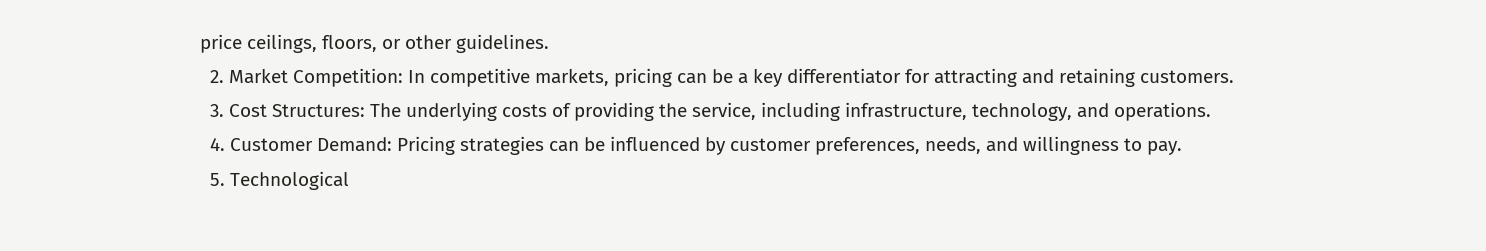price ceilings, floors, or other guidelines.
  2. Market Competition: In competitive markets, pricing can be a key differentiator for attracting and retaining customers.
  3. Cost Structures: The underlying costs of providing the service, including infrastructure, technology, and operations.
  4. Customer Demand: Pricing strategies can be influenced by customer preferences, needs, and willingness to pay.
  5. Technological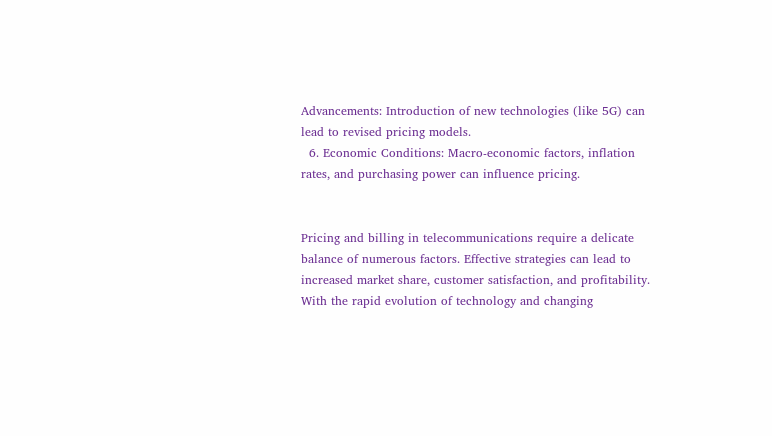Advancements: Introduction of new technologies (like 5G) can lead to revised pricing models.
  6. Economic Conditions: Macro-economic factors, inflation rates, and purchasing power can influence pricing.


Pricing and billing in telecommunications require a delicate balance of numerous factors. Effective strategies can lead to increased market share, customer satisfaction, and profitability. With the rapid evolution of technology and changing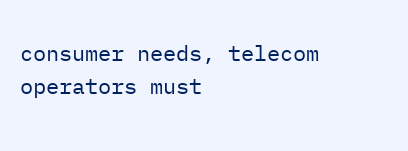consumer needs, telecom operators must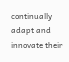continually adapt and innovate their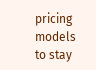pricing models to stay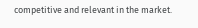competitive and relevant in the market.